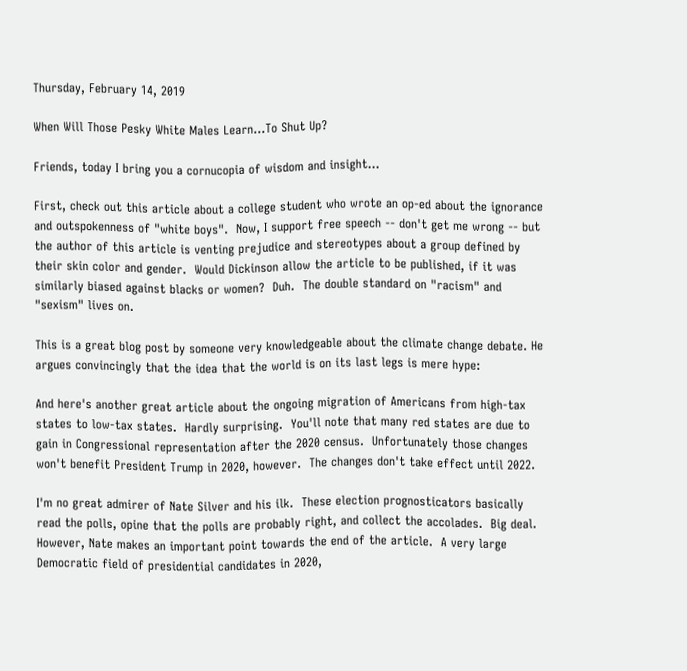Thursday, February 14, 2019

When Will Those Pesky White Males Learn...To Shut Up?

Friends, today I bring you a cornucopia of wisdom and insight...

First, check out this article about a college student who wrote an op-ed about the ignorance and outspokenness of "white boys".  Now, I support free speech -- don't get me wrong -- but the author of this article is venting prejudice and stereotypes about a group defined by their skin color and gender.  Would Dickinson allow the article to be published, if it was similarly biased against blacks or women?  Duh.  The double standard on "racism" and "sexism" lives on.

This is a great blog post by someone very knowledgeable about the climate change debate. He argues convincingly that the idea that the world is on its last legs is mere hype:

And here's another great article about the ongoing migration of Americans from high-tax states to low-tax states.  Hardly surprising.  You'll note that many red states are due to gain in Congressional representation after the 2020 census.  Unfortunately those changes won't benefit President Trump in 2020, however.  The changes don't take effect until 2022.

I'm no great admirer of Nate Silver and his ilk.  These election prognosticators basically read the polls, opine that the polls are probably right, and collect the accolades.  Big deal.  However, Nate makes an important point towards the end of the article.  A very large Democratic field of presidential candidates in 2020,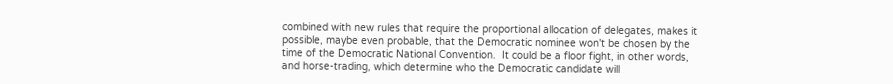combined with new rules that require the proportional allocation of delegates, makes it possible, maybe even probable, that the Democratic nominee won't be chosen by the time of the Democratic National Convention.  It could be a floor fight, in other words, and horse-trading, which determine who the Democratic candidate will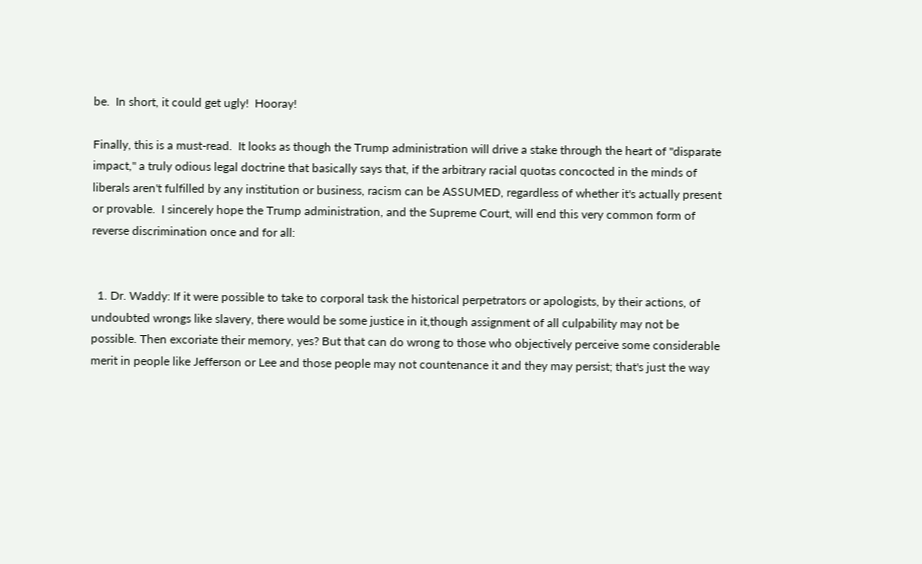be.  In short, it could get ugly!  Hooray!

Finally, this is a must-read.  It looks as though the Trump administration will drive a stake through the heart of "disparate impact," a truly odious legal doctrine that basically says that, if the arbitrary racial quotas concocted in the minds of liberals aren't fulfilled by any institution or business, racism can be ASSUMED, regardless of whether it's actually present or provable.  I sincerely hope the Trump administration, and the Supreme Court, will end this very common form of reverse discrimination once and for all:


  1. Dr. Waddy: If it were possible to take to corporal task the historical perpetrators or apologists, by their actions, of undoubted wrongs like slavery, there would be some justice in it,though assignment of all culpability may not be possible. Then excoriate their memory, yes? But that can do wrong to those who objectively perceive some considerable merit in people like Jefferson or Lee and those people may not countenance it and they may persist; that's just the way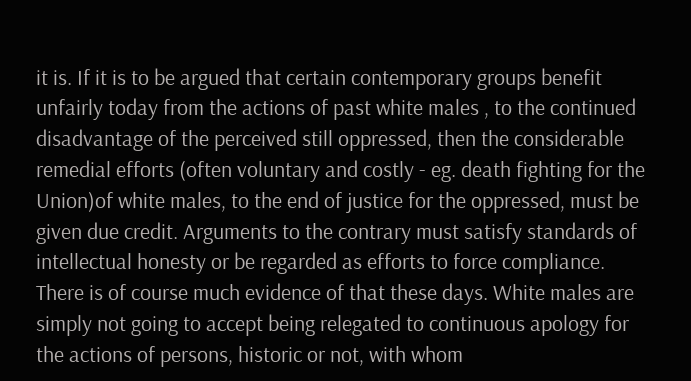it is. If it is to be argued that certain contemporary groups benefit unfairly today from the actions of past white males , to the continued disadvantage of the perceived still oppressed, then the considerable remedial efforts (often voluntary and costly - eg. death fighting for the Union)of white males, to the end of justice for the oppressed, must be given due credit. Arguments to the contrary must satisfy standards of intellectual honesty or be regarded as efforts to force compliance. There is of course much evidence of that these days. White males are simply not going to accept being relegated to continuous apology for the actions of persons, historic or not, with whom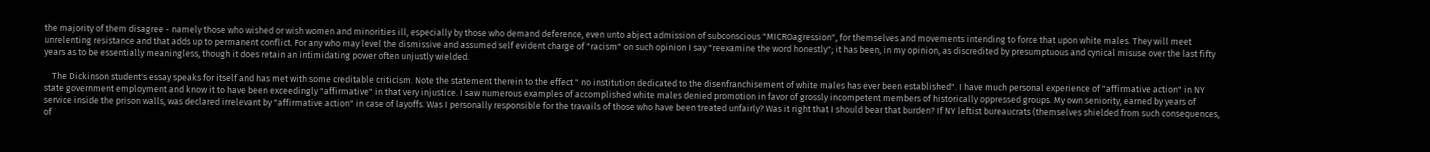the majority of them disagree - namely those who wished or wish women and minorities ill, especially by those who demand deference, even unto abject admission of subconscious "MICROagression", for themselves and movements intending to force that upon white males. They will meet unrelenting resistance and that adds up to permanent conflict. For any who may level the dismissive and assumed self evident charge of "racism" on such opinion I say "reexamine the word honestly"; it has been, in my opinion, as discredited by presumptuous and cynical misuse over the last fifty years as to be essentially meaningless, though it does retain an intimidating power often unjustly wielded.

    The Dickinson student's essay speaks for itself and has met with some creditable criticism. Note the statement therein to the effect " no institution dedicated to the disenfranchisement of white males has ever been established". I have much personal experience of "affirmative action" in NY state government employment and know it to have been exceedingly "affirmative" in that very injustice. I saw numerous examples of accomplished white males denied promotion in favor of grossly incompetent members of historically oppressed groups. My own seniority, earned by years of service inside the prison walls, was declared irrelevant by "affirmative action" in case of layoffs. Was I personally responsible for the travails of those who have been treated unfairly? Was it right that I should bear that burden? If NY leftist bureaucrats (themselves shielded from such consequences, of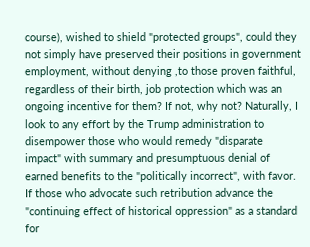course), wished to shield "protected groups", could they not simply have preserved their positions in government employment, without denying ,to those proven faithful, regardless of their birth, job protection which was an ongoing incentive for them? If not, why not? Naturally, I look to any effort by the Trump administration to disempower those who would remedy "disparate impact" with summary and presumptuous denial of earned benefits to the "politically incorrect", with favor. If those who advocate such retribution advance the "continuing effect of historical oppression" as a standard for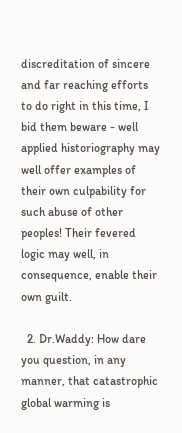discreditation of sincere and far reaching efforts to do right in this time, I bid them beware - well applied historiography may well offer examples of their own culpability for such abuse of other peoples! Their fevered logic may well, in consequence, enable their own guilt.

  2. Dr.Waddy: How dare you question, in any manner, that catastrophic global warming is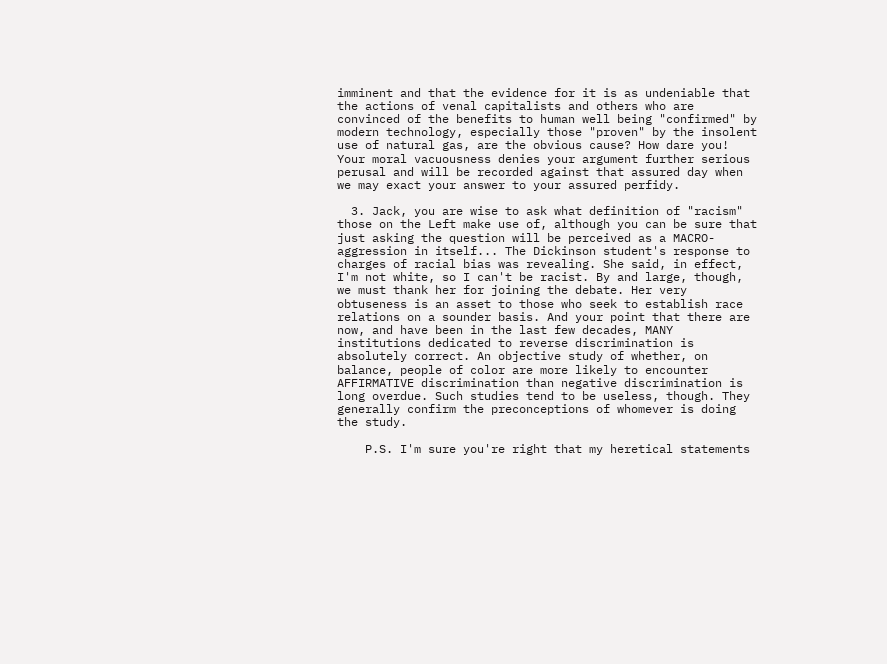imminent and that the evidence for it is as undeniable that the actions of venal capitalists and others who are convinced of the benefits to human well being "confirmed" by modern technology, especially those "proven" by the insolent use of natural gas, are the obvious cause? How dare you! Your moral vacuousness denies your argument further serious perusal and will be recorded against that assured day when we may exact your answer to your assured perfidy.

  3. Jack, you are wise to ask what definition of "racism" those on the Left make use of, although you can be sure that just asking the question will be perceived as a MACRO-aggression in itself... The Dickinson student's response to charges of racial bias was revealing. She said, in effect, I'm not white, so I can't be racist. By and large, though, we must thank her for joining the debate. Her very obtuseness is an asset to those who seek to establish race relations on a sounder basis. And your point that there are now, and have been in the last few decades, MANY institutions dedicated to reverse discrimination is absolutely correct. An objective study of whether, on balance, people of color are more likely to encounter AFFIRMATIVE discrimination than negative discrimination is long overdue. Such studies tend to be useless, though. They generally confirm the preconceptions of whomever is doing the study.

    P.S. I'm sure you're right that my heretical statements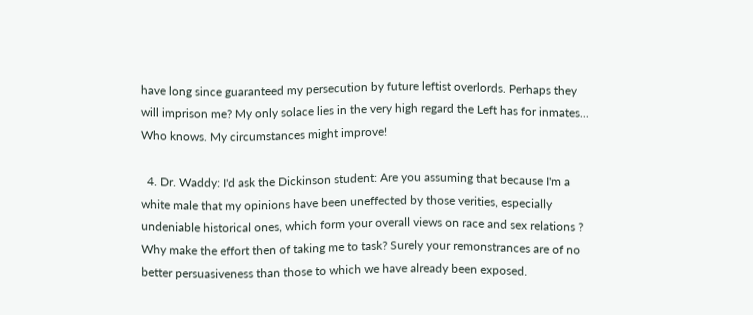have long since guaranteed my persecution by future leftist overlords. Perhaps they will imprison me? My only solace lies in the very high regard the Left has for inmates... Who knows. My circumstances might improve!

  4. Dr. Waddy: I'd ask the Dickinson student: Are you assuming that because I'm a white male that my opinions have been uneffected by those verities, especially undeniable historical ones, which form your overall views on race and sex relations ? Why make the effort then of taking me to task? Surely your remonstrances are of no better persuasiveness than those to which we have already been exposed.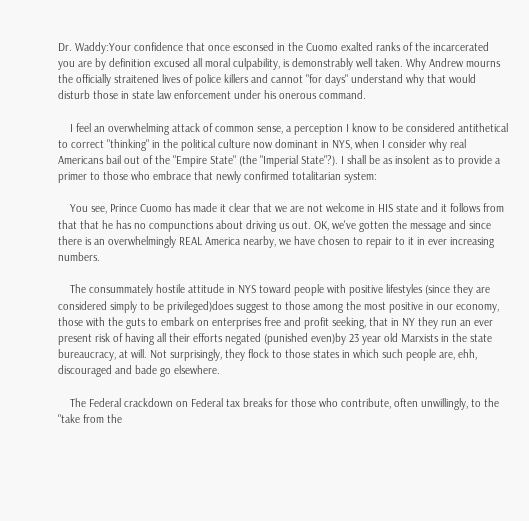Dr. Waddy:Your confidence that once esconsed in the Cuomo exalted ranks of the incarcerated you are by definition excused all moral culpability, is demonstrably well taken. Why Andrew mourns the officially straitened lives of police killers and cannot "for days" understand why that would disturb those in state law enforcement under his onerous command.

    I feel an overwhelming attack of common sense, a perception I know to be considered antithetical to correct "thinking" in the political culture now dominant in NYS, when I consider why real Americans bail out of the "Empire State" (the "Imperial State"?). I shall be as insolent as to provide a primer to those who embrace that newly confirmed totalitarian system:

    You see, Prince Cuomo has made it clear that we are not welcome in HIS state and it follows from that that he has no compunctions about driving us out. OK, we've gotten the message and since there is an overwhelmingly REAL America nearby, we have chosen to repair to it in ever increasing numbers.

    The consummately hostile attitude in NYS toward people with positive lifestyles (since they are considered simply to be privileged)does suggest to those among the most positive in our economy, those with the guts to embark on enterprises free and profit seeking, that in NY they run an ever present risk of having all their efforts negated (punished even)by 23 year old Marxists in the state bureaucracy, at will. Not surprisingly, they flock to those states in which such people are, ehh, discouraged and bade go elsewhere.

    The Federal crackdown on Federal tax breaks for those who contribute, often unwillingly, to the "take from the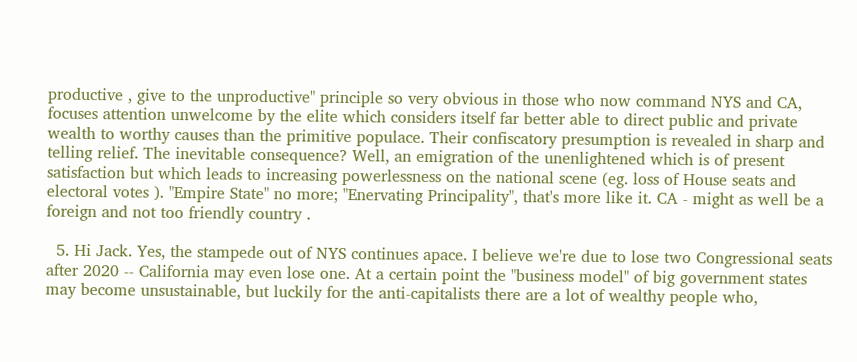productive , give to the unproductive" principle so very obvious in those who now command NYS and CA, focuses attention unwelcome by the elite which considers itself far better able to direct public and private wealth to worthy causes than the primitive populace. Their confiscatory presumption is revealed in sharp and telling relief. The inevitable consequence? Well, an emigration of the unenlightened which is of present satisfaction but which leads to increasing powerlessness on the national scene (eg. loss of House seats and electoral votes ). "Empire State" no more; "Enervating Principality", that's more like it. CA - might as well be a foreign and not too friendly country .

  5. Hi Jack. Yes, the stampede out of NYS continues apace. I believe we're due to lose two Congressional seats after 2020 -- California may even lose one. At a certain point the "business model" of big government states may become unsustainable, but luckily for the anti-capitalists there are a lot of wealthy people who,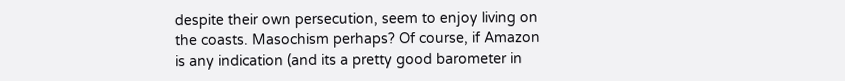despite their own persecution, seem to enjoy living on the coasts. Masochism perhaps? Of course, if Amazon is any indication (and its a pretty good barometer in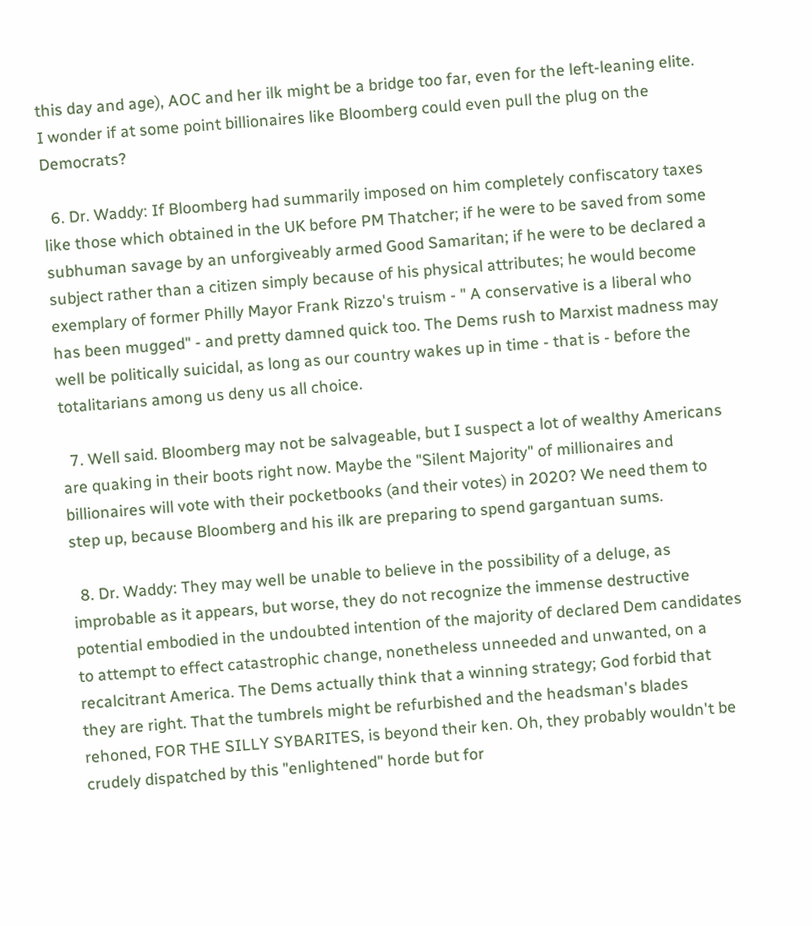this day and age), AOC and her ilk might be a bridge too far, even for the left-leaning elite. I wonder if at some point billionaires like Bloomberg could even pull the plug on the Democrats?

  6. Dr. Waddy: If Bloomberg had summarily imposed on him completely confiscatory taxes like those which obtained in the UK before PM Thatcher; if he were to be saved from some subhuman savage by an unforgiveably armed Good Samaritan; if he were to be declared a subject rather than a citizen simply because of his physical attributes; he would become exemplary of former Philly Mayor Frank Rizzo's truism - " A conservative is a liberal who has been mugged" - and pretty damned quick too. The Dems rush to Marxist madness may well be politically suicidal, as long as our country wakes up in time - that is - before the totalitarians among us deny us all choice.

  7. Well said. Bloomberg may not be salvageable, but I suspect a lot of wealthy Americans are quaking in their boots right now. Maybe the "Silent Majority" of millionaires and billionaires will vote with their pocketbooks (and their votes) in 2020? We need them to step up, because Bloomberg and his ilk are preparing to spend gargantuan sums.

  8. Dr. Waddy: They may well be unable to believe in the possibility of a deluge, as improbable as it appears, but worse, they do not recognize the immense destructive potential embodied in the undoubted intention of the majority of declared Dem candidates to attempt to effect catastrophic change, nonetheless unneeded and unwanted, on a recalcitrant America. The Dems actually think that a winning strategy; God forbid that they are right. That the tumbrels might be refurbished and the headsman's blades rehoned, FOR THE SILLY SYBARITES, is beyond their ken. Oh, they probably wouldn't be crudely dispatched by this "enlightened" horde but for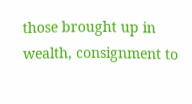those brought up in wealth, consignment to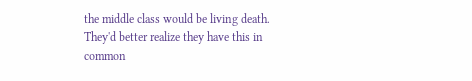the middle class would be living death. They'd better realize they have this in common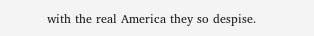with the real America they so despise.